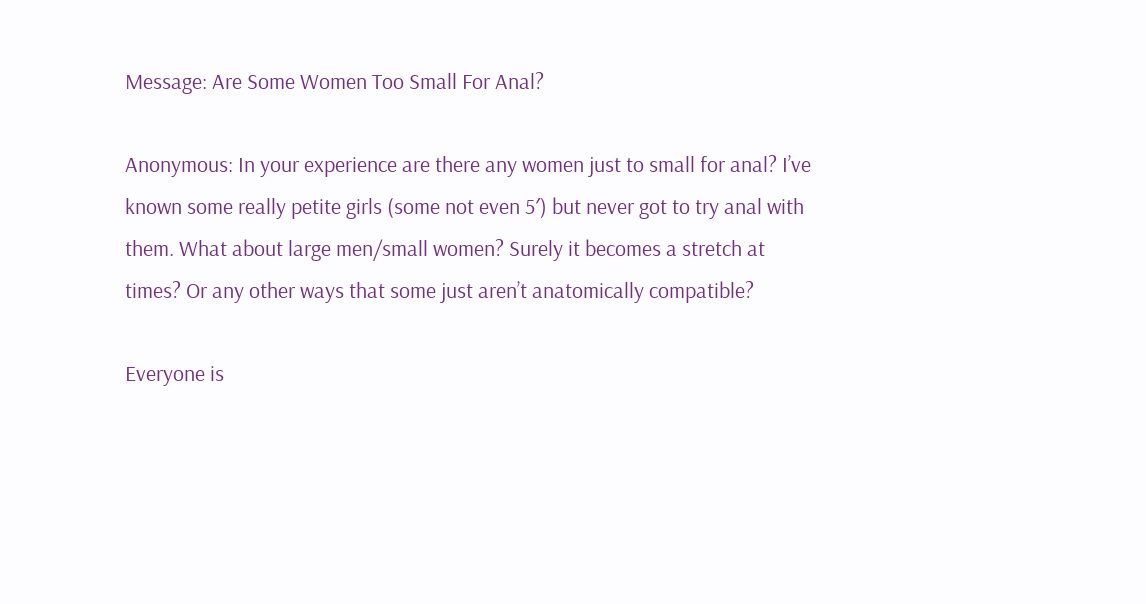Message: Are Some Women Too Small For Anal?

Anonymous: In your experience are there any women just to small for anal? I’ve known some really petite girls (some not even 5′) but never got to try anal with them. What about large men/small women? Surely it becomes a stretch at times? Or any other ways that some just aren’t anatomically compatible?

Everyone is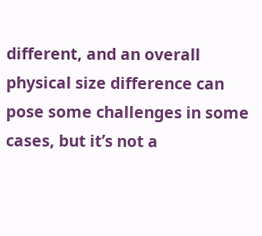different, and an overall physical size difference can pose some challenges in some cases, but it’s not a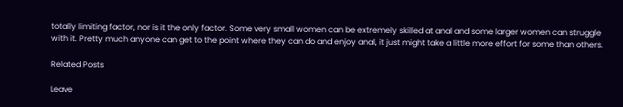totally limiting factor, nor is it the only factor. Some very small women can be extremely skilled at anal and some larger women can struggle with it. Pretty much anyone can get to the point where they can do and enjoy anal, it just might take a little more effort for some than others.

Related Posts

Leave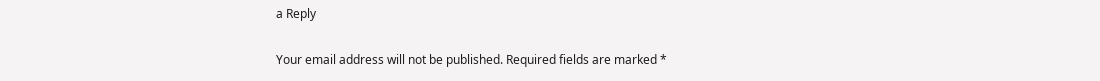a Reply

Your email address will not be published. Required fields are marked *